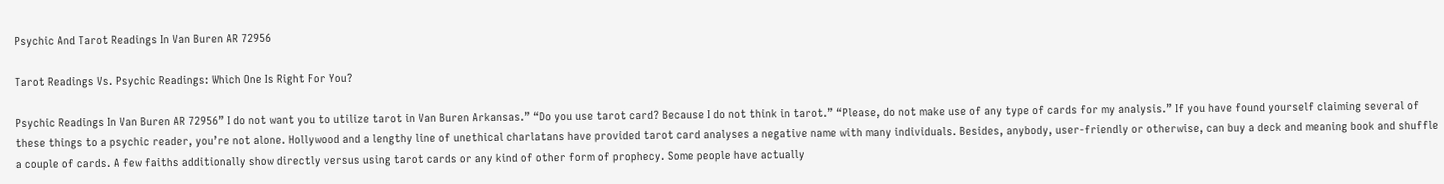Psychic And Tarot Readings In Van Buren AR 72956

Tarot Readings Vs. Psychic Readings: Which One Is Right For You?

Psychic Readings In Van Buren AR 72956” I do not want you to utilize tarot in Van Buren Arkansas.” “Do you use tarot card? Because I do not think in tarot.” “Please, do not make use of any type of cards for my analysis.” If you have found yourself claiming several of these things to a psychic reader, you’re not alone. Hollywood and a lengthy line of unethical charlatans have provided tarot card analyses a negative name with many individuals. Besides, anybody, user-friendly or otherwise, can buy a deck and meaning book and shuffle a couple of cards. A few faiths additionally show directly versus using tarot cards or any kind of other form of prophecy. Some people have actually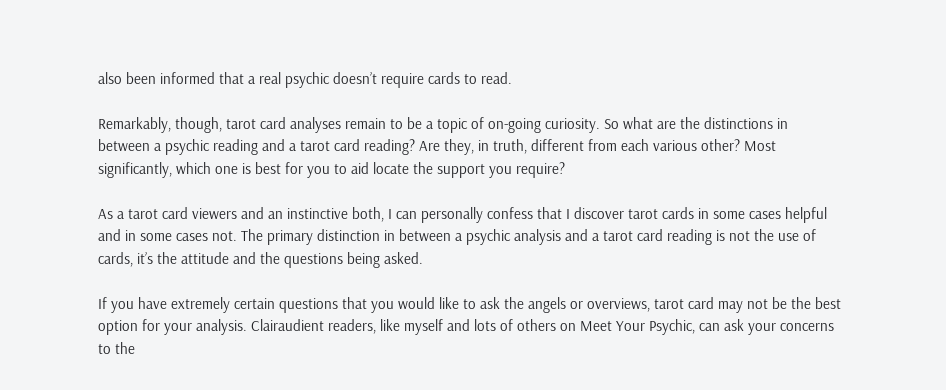also been informed that a real psychic doesn’t require cards to read.

Remarkably, though, tarot card analyses remain to be a topic of on-going curiosity. So what are the distinctions in between a psychic reading and a tarot card reading? Are they, in truth, different from each various other? Most significantly, which one is best for you to aid locate the support you require?

As a tarot card viewers and an instinctive both, I can personally confess that I discover tarot cards in some cases helpful and in some cases not. The primary distinction in between a psychic analysis and a tarot card reading is not the use of cards, it’s the attitude and the questions being asked.

If you have extremely certain questions that you would like to ask the angels or overviews, tarot card may not be the best option for your analysis. Clairaudient readers, like myself and lots of others on Meet Your Psychic, can ask your concerns to the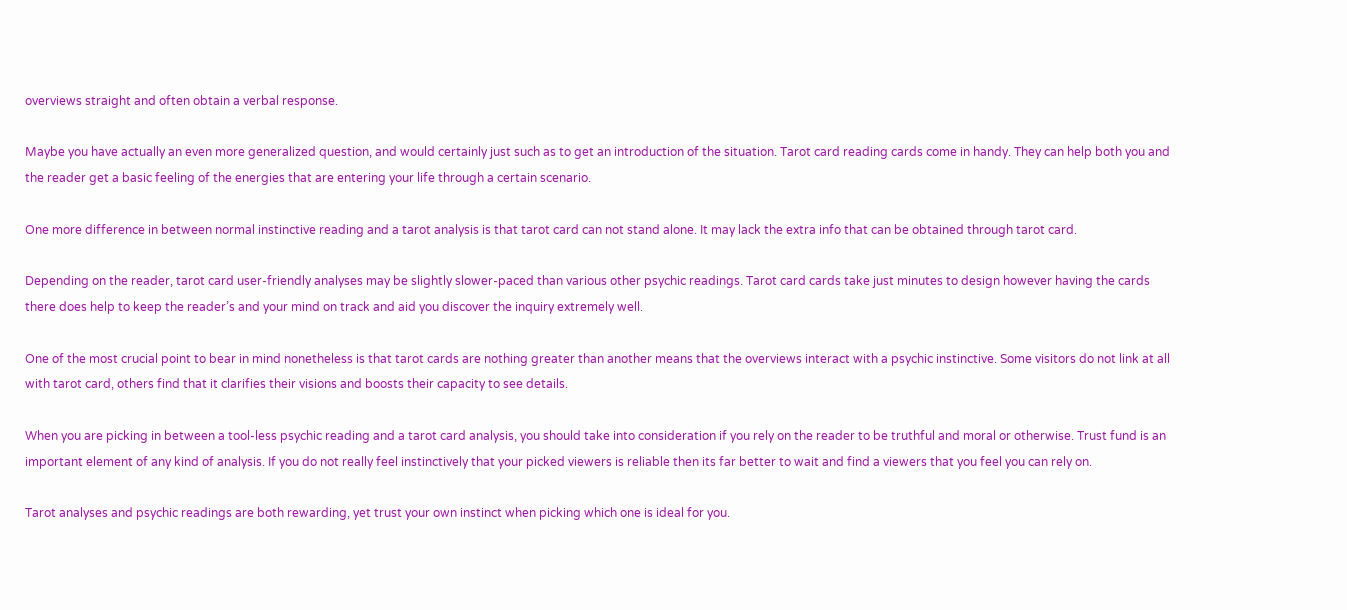overviews straight and often obtain a verbal response.

Maybe you have actually an even more generalized question, and would certainly just such as to get an introduction of the situation. Tarot card reading cards come in handy. They can help both you and the reader get a basic feeling of the energies that are entering your life through a certain scenario.

One more difference in between normal instinctive reading and a tarot analysis is that tarot card can not stand alone. It may lack the extra info that can be obtained through tarot card.

Depending on the reader, tarot card user-friendly analyses may be slightly slower-paced than various other psychic readings. Tarot card cards take just minutes to design however having the cards there does help to keep the reader’s and your mind on track and aid you discover the inquiry extremely well.

One of the most crucial point to bear in mind nonetheless is that tarot cards are nothing greater than another means that the overviews interact with a psychic instinctive. Some visitors do not link at all with tarot card, others find that it clarifies their visions and boosts their capacity to see details.

When you are picking in between a tool-less psychic reading and a tarot card analysis, you should take into consideration if you rely on the reader to be truthful and moral or otherwise. Trust fund is an important element of any kind of analysis. If you do not really feel instinctively that your picked viewers is reliable then its far better to wait and find a viewers that you feel you can rely on.

Tarot analyses and psychic readings are both rewarding, yet trust your own instinct when picking which one is ideal for you.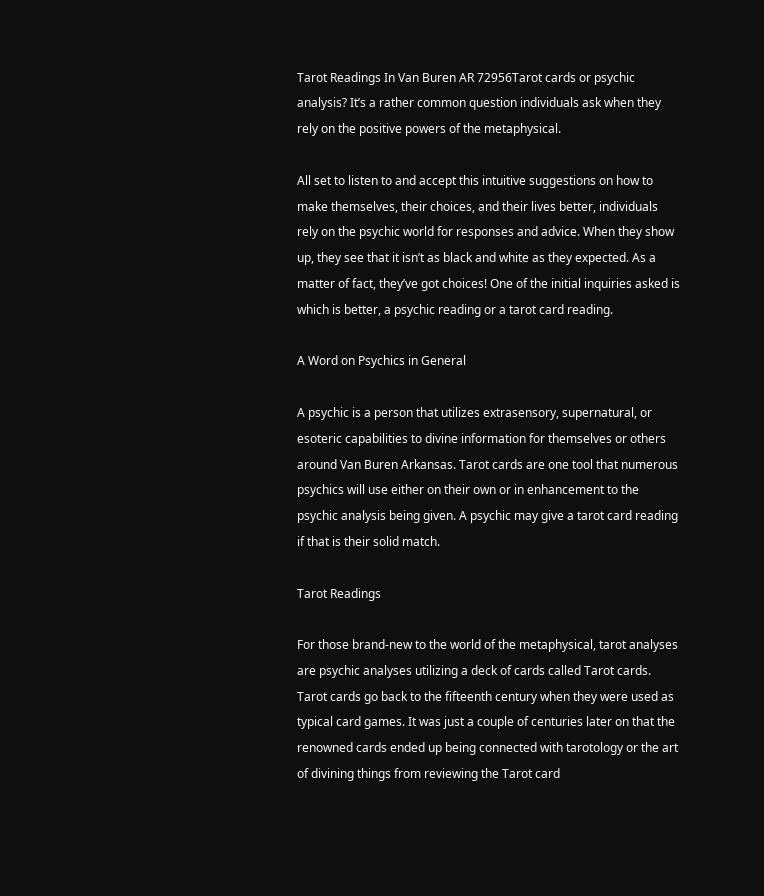Tarot Readings In Van Buren AR 72956Tarot cards or psychic analysis? It’s a rather common question individuals ask when they rely on the positive powers of the metaphysical.

All set to listen to and accept this intuitive suggestions on how to make themselves, their choices, and their lives better, individuals rely on the psychic world for responses and advice. When they show up, they see that it isn’t as black and white as they expected. As a matter of fact, they’ve got choices! One of the initial inquiries asked is which is better, a psychic reading or a tarot card reading.

A Word on Psychics in General

A psychic is a person that utilizes extrasensory, supernatural, or esoteric capabilities to divine information for themselves or others around Van Buren Arkansas. Tarot cards are one tool that numerous psychics will use either on their own or in enhancement to the psychic analysis being given. A psychic may give a tarot card reading if that is their solid match.

Tarot Readings

For those brand-new to the world of the metaphysical, tarot analyses are psychic analyses utilizing a deck of cards called Tarot cards. Tarot cards go back to the fifteenth century when they were used as typical card games. It was just a couple of centuries later on that the renowned cards ended up being connected with tarotology or the art of divining things from reviewing the Tarot card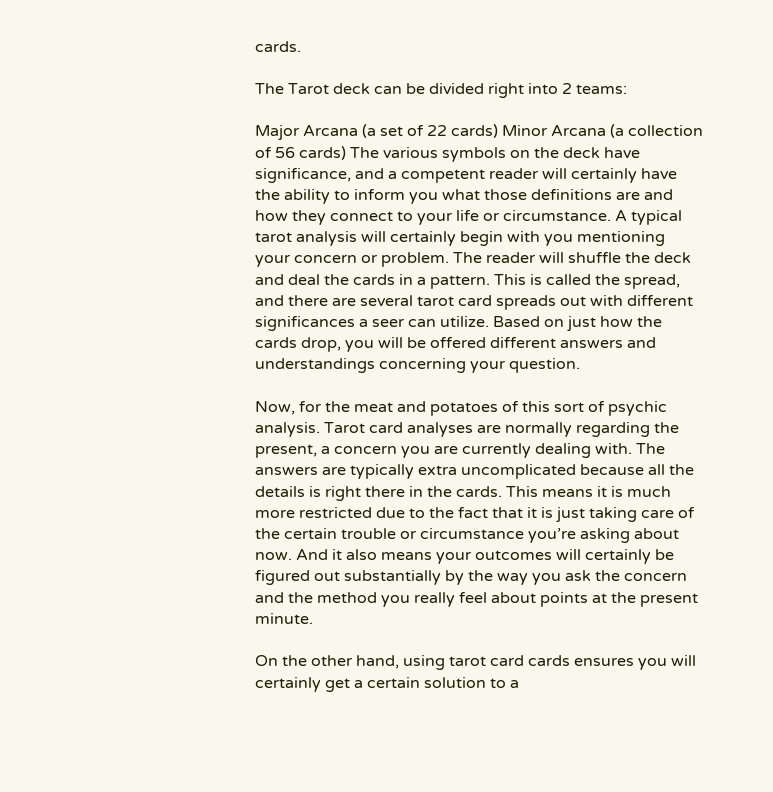cards.

The Tarot deck can be divided right into 2 teams:

Major Arcana (a set of 22 cards) Minor Arcana (a collection of 56 cards) The various symbols on the deck have significance, and a competent reader will certainly have the ability to inform you what those definitions are and how they connect to your life or circumstance. A typical tarot analysis will certainly begin with you mentioning your concern or problem. The reader will shuffle the deck and deal the cards in a pattern. This is called the spread, and there are several tarot card spreads out with different significances a seer can utilize. Based on just how the cards drop, you will be offered different answers and understandings concerning your question.

Now, for the meat and potatoes of this sort of psychic analysis. Tarot card analyses are normally regarding the present, a concern you are currently dealing with. The answers are typically extra uncomplicated because all the details is right there in the cards. This means it is much more restricted due to the fact that it is just taking care of the certain trouble or circumstance you’re asking about now. And it also means your outcomes will certainly be figured out substantially by the way you ask the concern and the method you really feel about points at the present minute.

On the other hand, using tarot card cards ensures you will certainly get a certain solution to a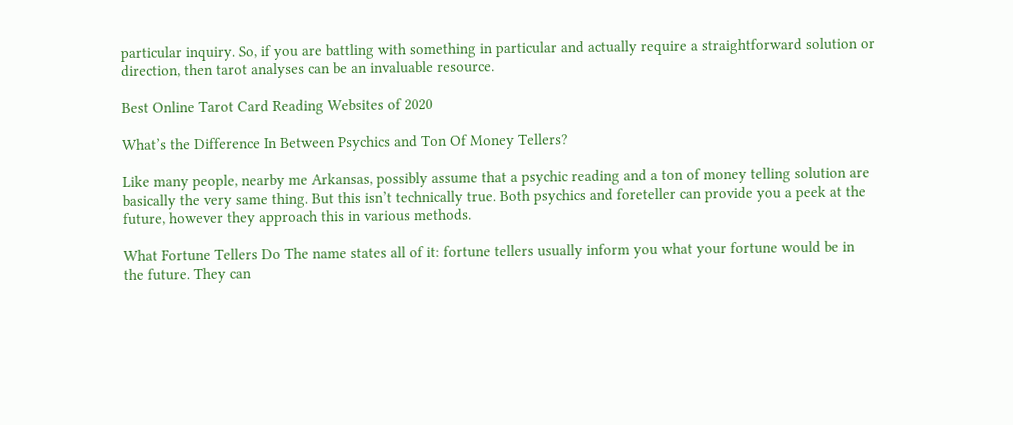particular inquiry. So, if you are battling with something in particular and actually require a straightforward solution or direction, then tarot analyses can be an invaluable resource.

Best Online Tarot Card Reading Websites of 2020

What’s the Difference In Between Psychics and Ton Of Money Tellers?

Like many people, nearby me Arkansas, possibly assume that a psychic reading and a ton of money telling solution are basically the very same thing. But this isn’t technically true. Both psychics and foreteller can provide you a peek at the future, however they approach this in various methods.

What Fortune Tellers Do The name states all of it: fortune tellers usually inform you what your fortune would be in the future. They can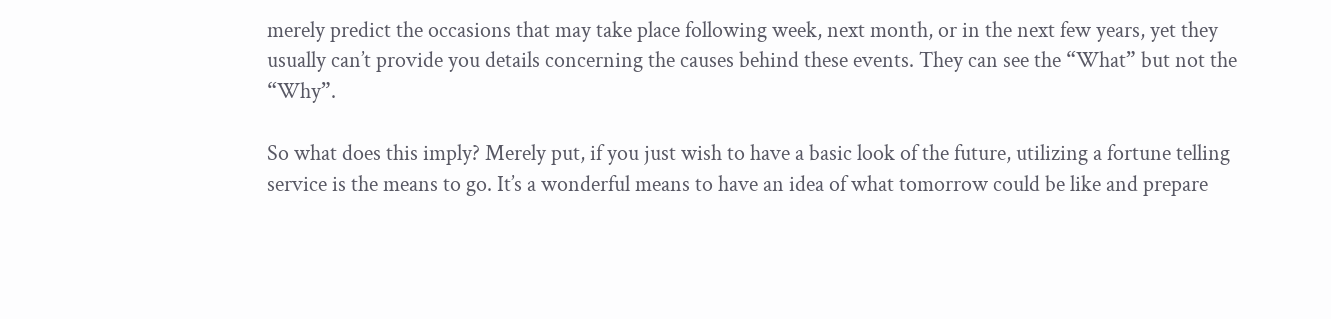merely predict the occasions that may take place following week, next month, or in the next few years, yet they usually can’t provide you details concerning the causes behind these events. They can see the “What” but not the “Why”.

So what does this imply? Merely put, if you just wish to have a basic look of the future, utilizing a fortune telling service is the means to go. It’s a wonderful means to have an idea of what tomorrow could be like and prepare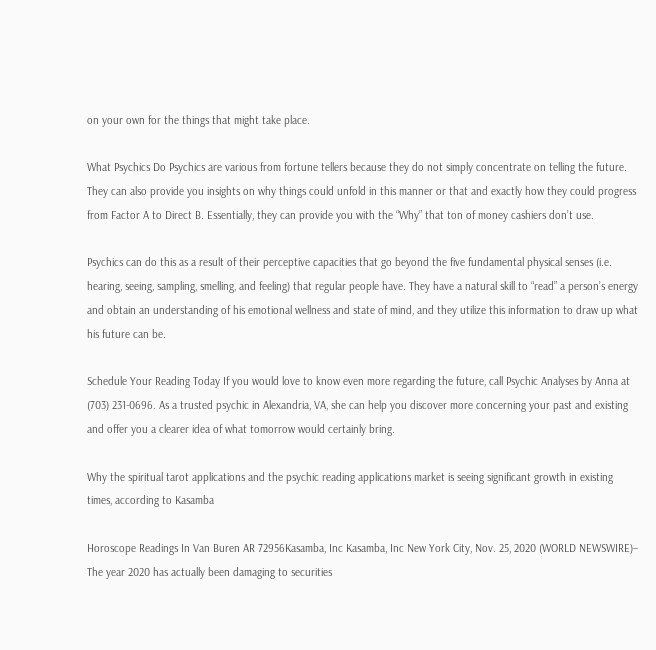on your own for the things that might take place.

What Psychics Do Psychics are various from fortune tellers because they do not simply concentrate on telling the future. They can also provide you insights on why things could unfold in this manner or that and exactly how they could progress from Factor A to Direct B. Essentially, they can provide you with the “Why” that ton of money cashiers don’t use.

Psychics can do this as a result of their perceptive capacities that go beyond the five fundamental physical senses (i.e. hearing, seeing, sampling, smelling, and feeling) that regular people have. They have a natural skill to “read” a person’s energy and obtain an understanding of his emotional wellness and state of mind, and they utilize this information to draw up what his future can be.

Schedule Your Reading Today If you would love to know even more regarding the future, call Psychic Analyses by Anna at (703) 231-0696. As a trusted psychic in Alexandria, VA, she can help you discover more concerning your past and existing and offer you a clearer idea of what tomorrow would certainly bring.

Why the spiritual tarot applications and the psychic reading applications market is seeing significant growth in existing times, according to Kasamba

Horoscope Readings In Van Buren AR 72956Kasamba, Inc Kasamba, Inc New York City, Nov. 25, 2020 (WORLD NEWSWIRE)– The year 2020 has actually been damaging to securities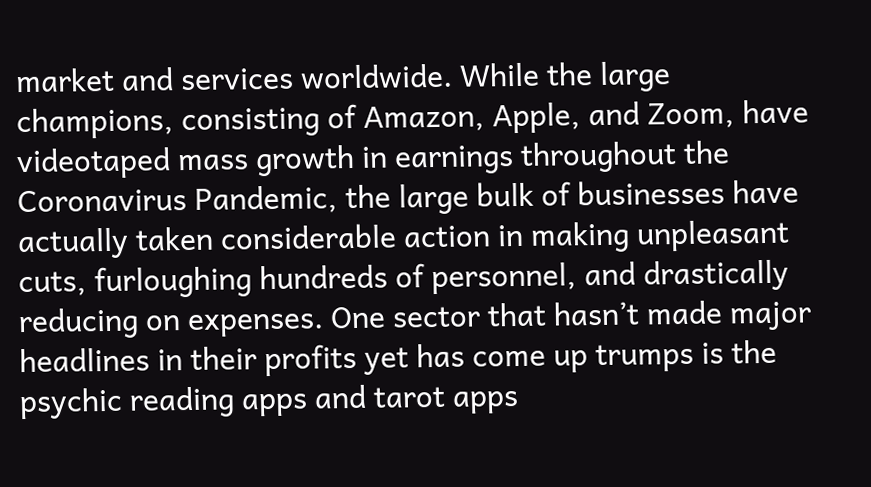market and services worldwide. While the large champions, consisting of Amazon, Apple, and Zoom, have videotaped mass growth in earnings throughout the Coronavirus Pandemic, the large bulk of businesses have actually taken considerable action in making unpleasant cuts, furloughing hundreds of personnel, and drastically reducing on expenses. One sector that hasn’t made major headlines in their profits yet has come up trumps is the psychic reading apps and tarot apps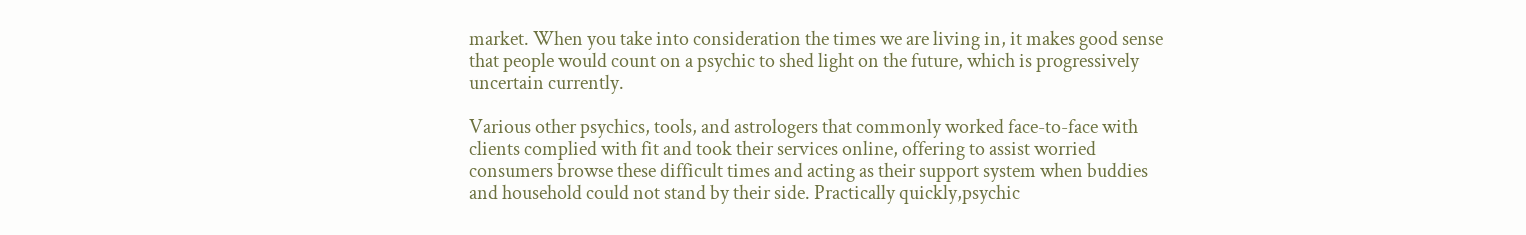market. When you take into consideration the times we are living in, it makes good sense that people would count on a psychic to shed light on the future, which is progressively uncertain currently.

Various other psychics, tools, and astrologers that commonly worked face-to-face with clients complied with fit and took their services online, offering to assist worried consumers browse these difficult times and acting as their support system when buddies and household could not stand by their side. Practically quickly,psychic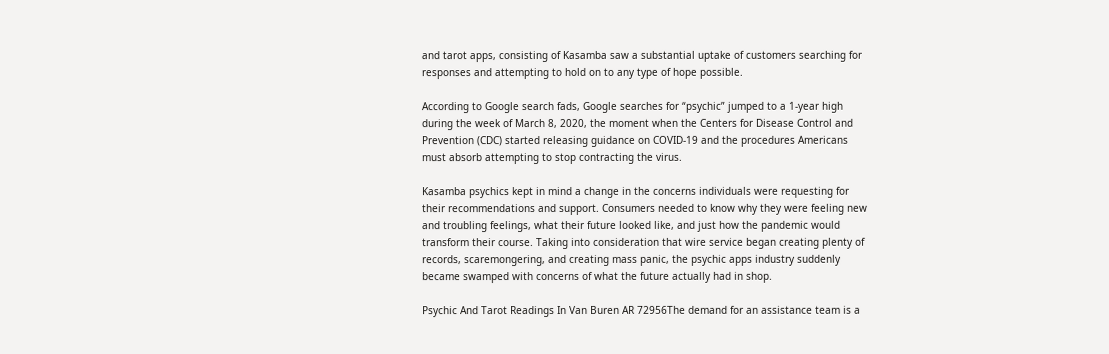and tarot apps, consisting of Kasamba saw a substantial uptake of customers searching for responses and attempting to hold on to any type of hope possible.

According to Google search fads, Google searches for “psychic” jumped to a 1-year high during the week of March 8, 2020, the moment when the Centers for Disease Control and Prevention (CDC) started releasing guidance on COVID-19 and the procedures Americans must absorb attempting to stop contracting the virus.

Kasamba psychics kept in mind a change in the concerns individuals were requesting for their recommendations and support. Consumers needed to know why they were feeling new and troubling feelings, what their future looked like, and just how the pandemic would transform their course. Taking into consideration that wire service began creating plenty of records, scaremongering, and creating mass panic, the psychic apps industry suddenly became swamped with concerns of what the future actually had in shop.

Psychic And Tarot Readings In Van Buren AR 72956The demand for an assistance team is a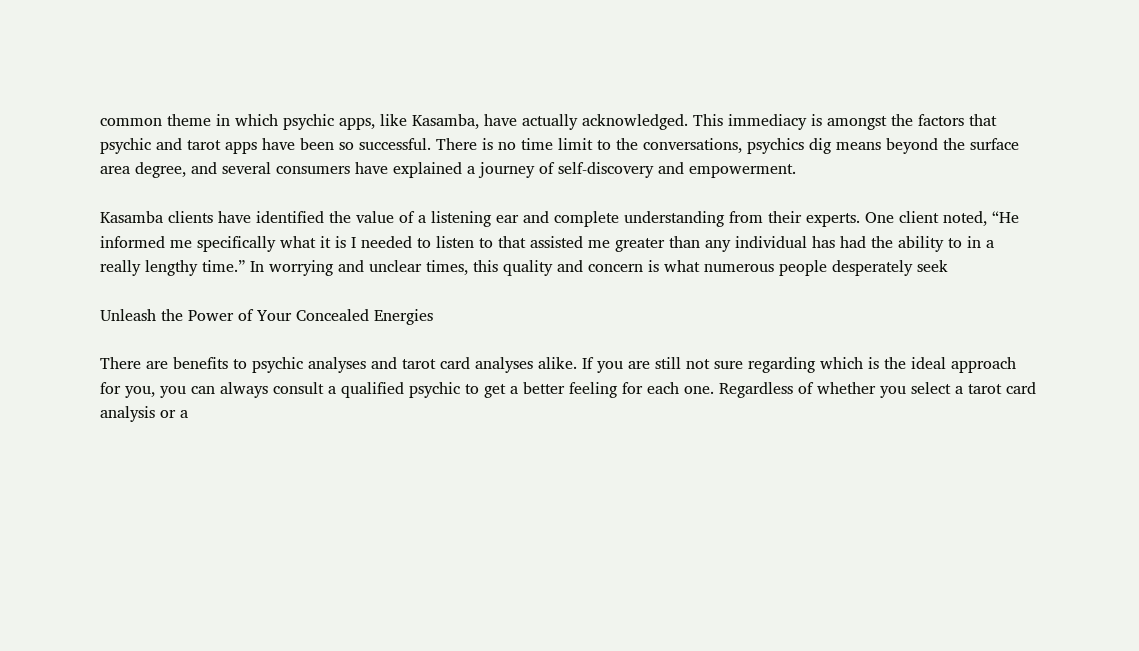common theme in which psychic apps, like Kasamba, have actually acknowledged. This immediacy is amongst the factors that psychic and tarot apps have been so successful. There is no time limit to the conversations, psychics dig means beyond the surface area degree, and several consumers have explained a journey of self-discovery and empowerment.

Kasamba clients have identified the value of a listening ear and complete understanding from their experts. One client noted, “He informed me specifically what it is I needed to listen to that assisted me greater than any individual has had the ability to in a really lengthy time.” In worrying and unclear times, this quality and concern is what numerous people desperately seek

Unleash the Power of Your Concealed Energies

There are benefits to psychic analyses and tarot card analyses alike. If you are still not sure regarding which is the ideal approach for you, you can always consult a qualified psychic to get a better feeling for each one. Regardless of whether you select a tarot card analysis or a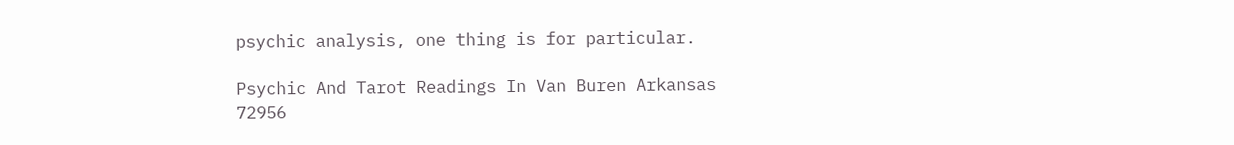psychic analysis, one thing is for particular.

Psychic And Tarot Readings In Van Buren Arkansas 72956